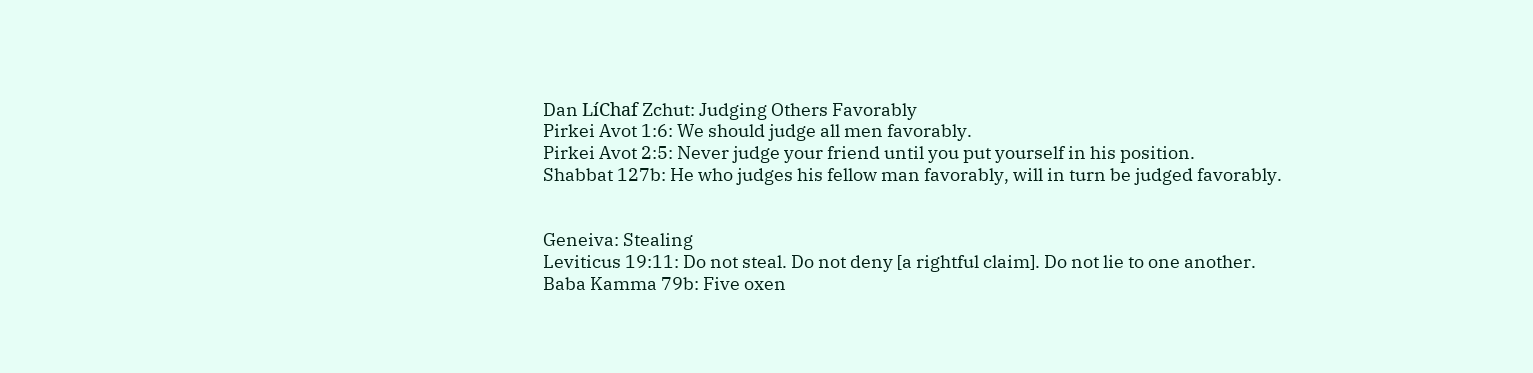Dan LíChaf Zchut: Judging Others Favorably
Pirkei Avot 1:6: We should judge all men favorably.
Pirkei Avot 2:5: Never judge your friend until you put yourself in his position.
Shabbat 127b: He who judges his fellow man favorably, will in turn be judged favorably.


Geneiva: Stealing
Leviticus 19:11: Do not steal. Do not deny [a rightful claim]. Do not lie to one another.
Baba Kamma 79b: Five oxen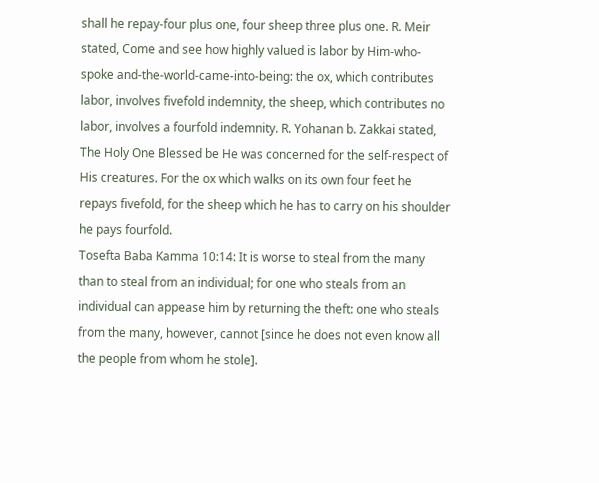shall he repay-four plus one, four sheep three plus one. R. Meir stated, Come and see how highly valued is labor by Him-who-spoke and-the-world-came-into-being: the ox, which contributes labor, involves fivefold indemnity, the sheep, which contributes no labor, involves a fourfold indemnity. R. Yohanan b. Zakkai stated, The Holy One Blessed be He was concerned for the self-respect of His creatures. For the ox which walks on its own four feet he repays fivefold, for the sheep which he has to carry on his shoulder he pays fourfold.
Tosefta Baba Kamma 10:14: It is worse to steal from the many than to steal from an individual; for one who steals from an individual can appease him by returning the theft: one who steals from the many, however, cannot [since he does not even know all the people from whom he stole].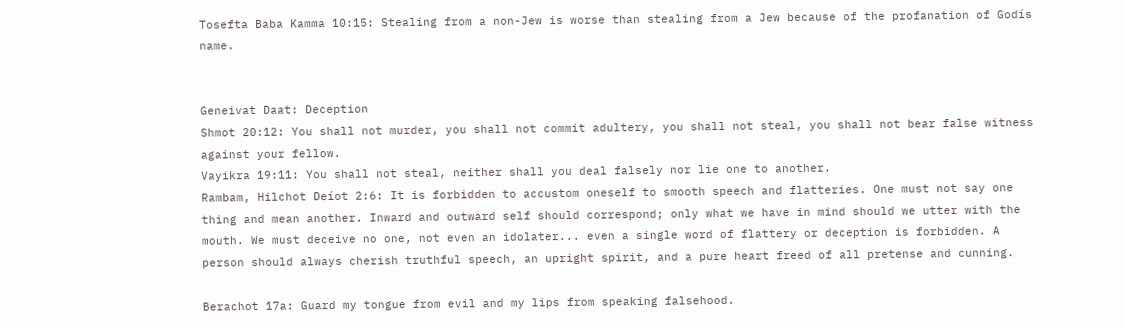Tosefta Baba Kamma 10:15: Stealing from a non-Jew is worse than stealing from a Jew because of the profanation of Godís name.


Geneivat Daat: Deception
Shmot 20:12: You shall not murder, you shall not commit adultery, you shall not steal, you shall not bear false witness against your fellow.
Vayikra 19:11: You shall not steal, neither shall you deal falsely nor lie one to another.
Rambam, Hilchot Deíot 2:6: It is forbidden to accustom oneself to smooth speech and flatteries. One must not say one thing and mean another. Inward and outward self should correspond; only what we have in mind should we utter with the mouth. We must deceive no one, not even an idolater... even a single word of flattery or deception is forbidden. A person should always cherish truthful speech, an upright spirit, and a pure heart freed of all pretense and cunning.

Berachot 17a: Guard my tongue from evil and my lips from speaking falsehood.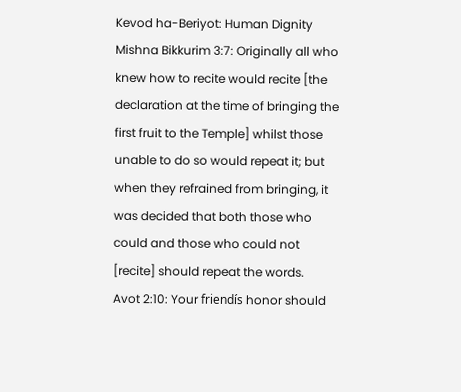Kevod ha-Beriyot: Human Dignity
Mishna Bikkurim 3:7: Originally all who knew how to recite would recite [the declaration at the time of bringing the first fruit to the Temple] whilst those unable to do so would repeat it; but when they refrained from bringing, it was decided that both those who could and those who could not [recite] should repeat the words.
Avot 2:10: Your friendís honor should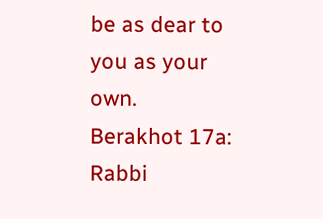be as dear to you as your own.
Berakhot 17a: Rabbi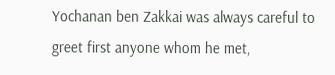Yochanan ben Zakkai was always careful to greet first anyone whom he met,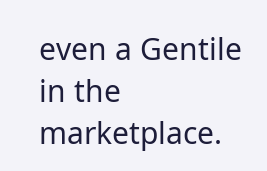even a Gentile in the marketplace.